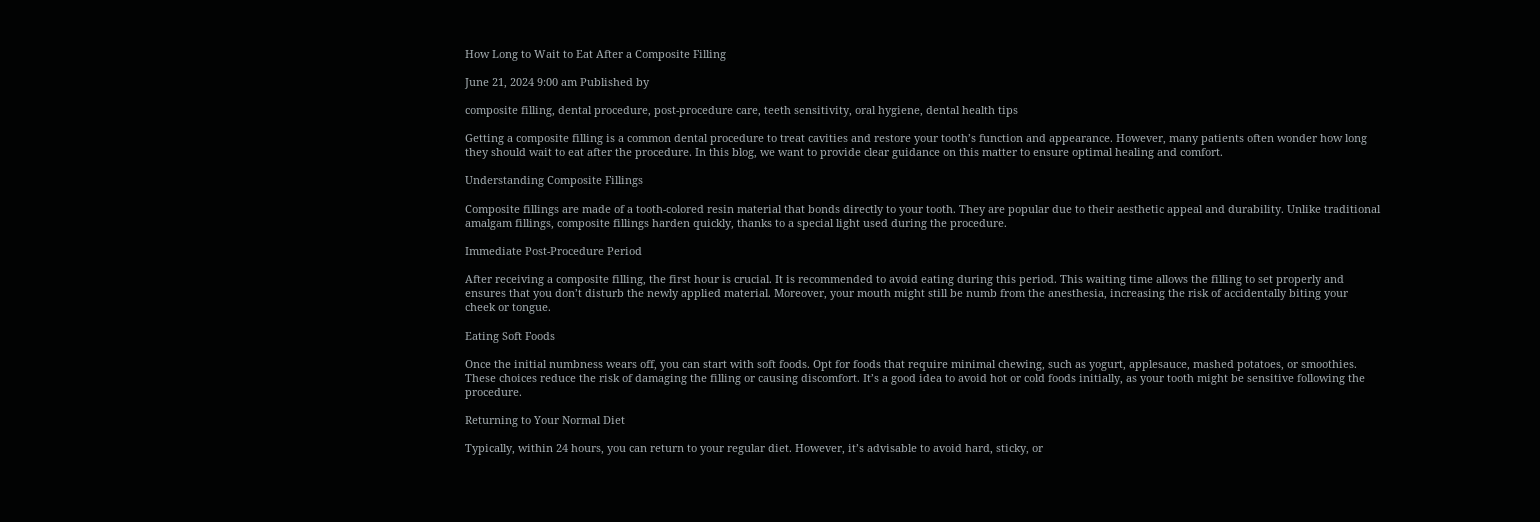How Long to Wait to Eat After a Composite Filling

June 21, 2024 9:00 am Published by

composite filling, dental procedure, post-procedure care, teeth sensitivity, oral hygiene, dental health tips

Getting a composite filling is a common dental procedure to treat cavities and restore your tooth’s function and appearance. However, many patients often wonder how long they should wait to eat after the procedure. In this blog, we want to provide clear guidance on this matter to ensure optimal healing and comfort.

Understanding Composite Fillings

Composite fillings are made of a tooth-colored resin material that bonds directly to your tooth. They are popular due to their aesthetic appeal and durability. Unlike traditional amalgam fillings, composite fillings harden quickly, thanks to a special light used during the procedure.

Immediate Post-Procedure Period

After receiving a composite filling, the first hour is crucial. It is recommended to avoid eating during this period. This waiting time allows the filling to set properly and ensures that you don’t disturb the newly applied material. Moreover, your mouth might still be numb from the anesthesia, increasing the risk of accidentally biting your cheek or tongue.

Eating Soft Foods

Once the initial numbness wears off, you can start with soft foods. Opt for foods that require minimal chewing, such as yogurt, applesauce, mashed potatoes, or smoothies. These choices reduce the risk of damaging the filling or causing discomfort. It’s a good idea to avoid hot or cold foods initially, as your tooth might be sensitive following the procedure.

Returning to Your Normal Diet

Typically, within 24 hours, you can return to your regular diet. However, it’s advisable to avoid hard, sticky, or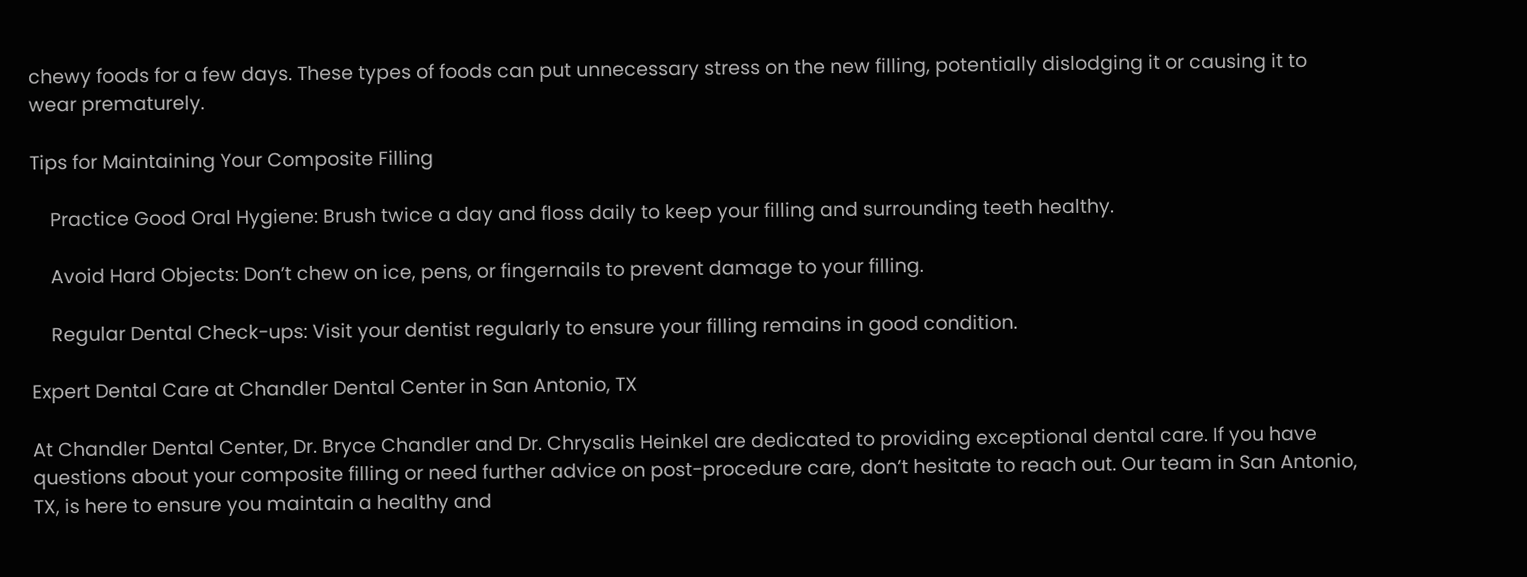chewy foods for a few days. These types of foods can put unnecessary stress on the new filling, potentially dislodging it or causing it to wear prematurely.

Tips for Maintaining Your Composite Filling

    Practice Good Oral Hygiene: Brush twice a day and floss daily to keep your filling and surrounding teeth healthy.

    Avoid Hard Objects: Don’t chew on ice, pens, or fingernails to prevent damage to your filling.

    Regular Dental Check-ups: Visit your dentist regularly to ensure your filling remains in good condition.

Expert Dental Care at Chandler Dental Center in San Antonio, TX

At Chandler Dental Center, Dr. Bryce Chandler and Dr. Chrysalis Heinkel are dedicated to providing exceptional dental care. If you have questions about your composite filling or need further advice on post-procedure care, don’t hesitate to reach out. Our team in San Antonio, TX, is here to ensure you maintain a healthy and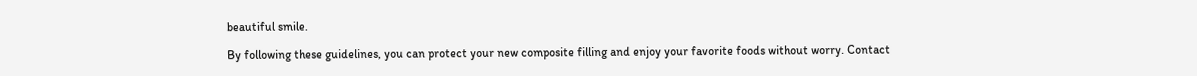beautiful smile.

By following these guidelines, you can protect your new composite filling and enjoy your favorite foods without worry. Contact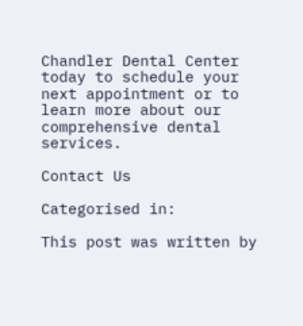Chandler Dental Center today to schedule your next appointment or to learn more about our comprehensive dental services.

Contact Us

Categorised in:

This post was written by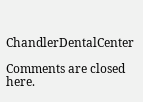ChandlerDentalCenter

Comments are closed here.